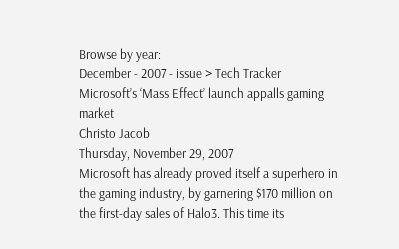Browse by year:
December - 2007 - issue > Tech Tracker
Microsoft’s ‘Mass Effect’ launch appalls gaming market
Christo Jacob
Thursday, November 29, 2007
Microsoft has already proved itself a superhero in the gaming industry, by garnering $170 million on the first-day sales of Halo3. This time its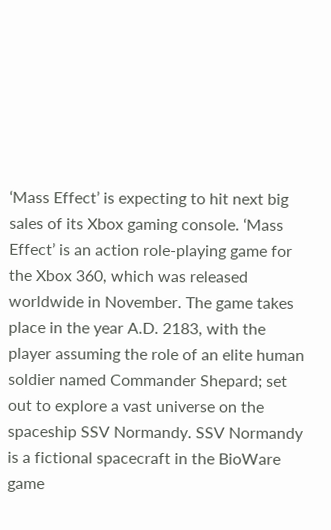‘Mass Effect’ is expecting to hit next big sales of its Xbox gaming console. ‘Mass Effect’ is an action role-playing game for the Xbox 360, which was released worldwide in November. The game takes place in the year A.D. 2183, with the player assuming the role of an elite human soldier named Commander Shepard; set out to explore a vast universe on the spaceship SSV Normandy. SSV Normandy is a fictional spacecraft in the BioWare game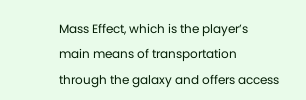Mass Effect, which is the player’s main means of transportation through the galaxy and offers access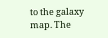to the galaxy map. The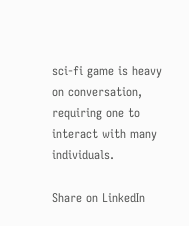sci-fi game is heavy on conversation, requiring one to interact with many individuals.

Share on LinkedIn